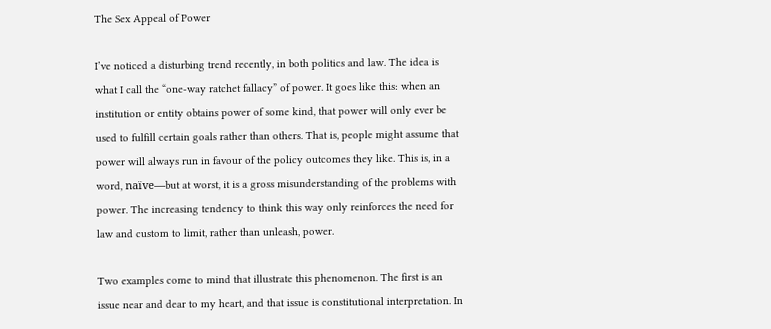The Sex Appeal of Power

I’ve noticed a disturbing trend recently, in both politics and law. The idea is what I call the “one-way ratchet fallacy” of power. It goes like this: when an institution or entity obtains power of some kind, that power will only ever be used to fulfill certain goals rather than others. That is, people might assume that power will always run in favour of the policy outcomes they like. This is, in a word, naïve—but at worst, it is a gross misunderstanding of the problems with power. The increasing tendency to think this way only reinforces the need for law and custom to limit, rather than unleash, power.

Two examples come to mind that illustrate this phenomenon. The first is an issue near and dear to my heart, and that issue is constitutional interpretation. In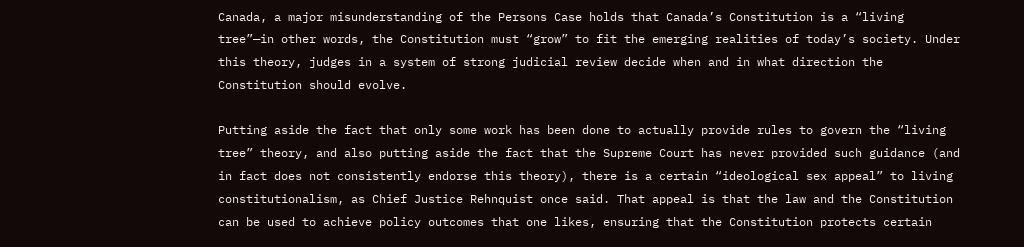Canada, a major misunderstanding of the Persons Case holds that Canada’s Constitution is a “living tree”—in other words, the Constitution must “grow” to fit the emerging realities of today’s society. Under this theory, judges in a system of strong judicial review decide when and in what direction the Constitution should evolve.

Putting aside the fact that only some work has been done to actually provide rules to govern the “living tree” theory, and also putting aside the fact that the Supreme Court has never provided such guidance (and in fact does not consistently endorse this theory), there is a certain “ideological sex appeal” to living constitutionalism, as Chief Justice Rehnquist once said. That appeal is that the law and the Constitution can be used to achieve policy outcomes that one likes, ensuring that the Constitution protects certain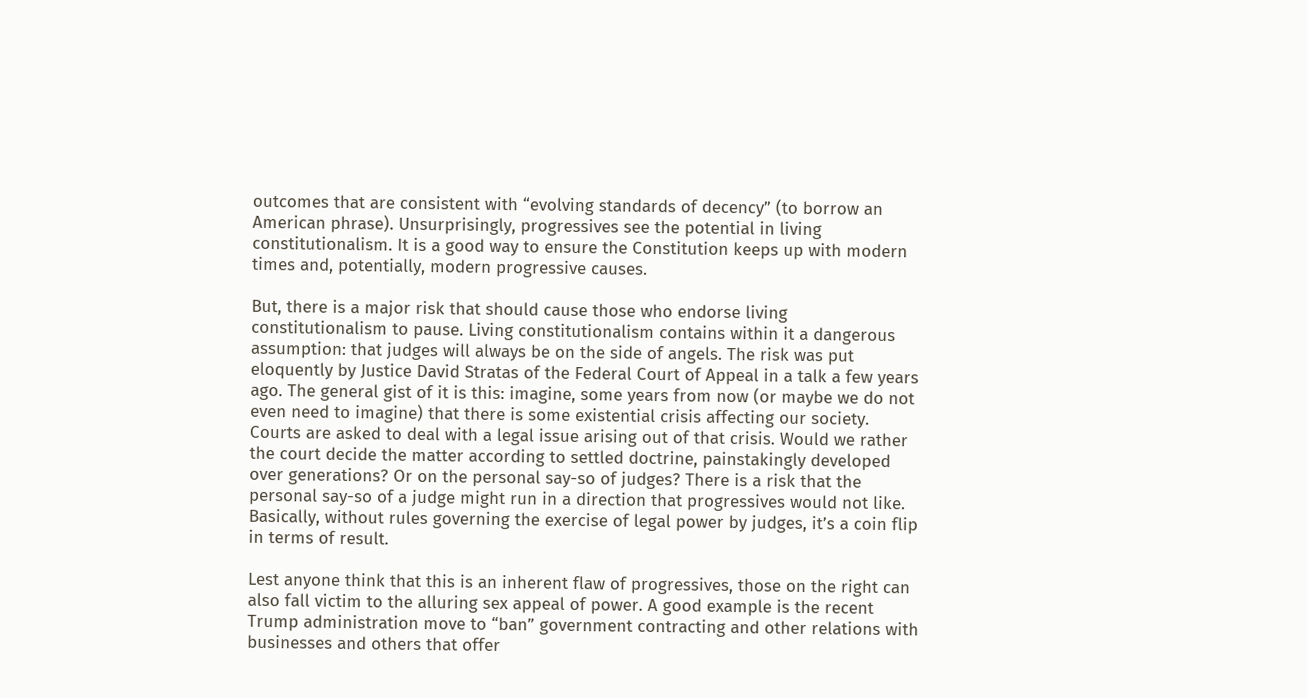outcomes that are consistent with “evolving standards of decency” (to borrow an American phrase). Unsurprisingly, progressives see the potential in living constitutionalism. It is a good way to ensure the Constitution keeps up with modern times and, potentially, modern progressive causes.

But, there is a major risk that should cause those who endorse living constitutionalism to pause. Living constitutionalism contains within it a dangerous assumption: that judges will always be on the side of angels. The risk was put eloquently by Justice David Stratas of the Federal Court of Appeal in a talk a few years ago. The general gist of it is this: imagine, some years from now (or maybe we do not even need to imagine) that there is some existential crisis affecting our society. Courts are asked to deal with a legal issue arising out of that crisis. Would we rather the court decide the matter according to settled doctrine, painstakingly developed over generations? Or on the personal say-so of judges? There is a risk that the personal say-so of a judge might run in a direction that progressives would not like. Basically, without rules governing the exercise of legal power by judges, it’s a coin flip in terms of result.

Lest anyone think that this is an inherent flaw of progressives, those on the right can also fall victim to the alluring sex appeal of power. A good example is the recent Trump administration move to “ban” government contracting and other relations with businesses and others that offer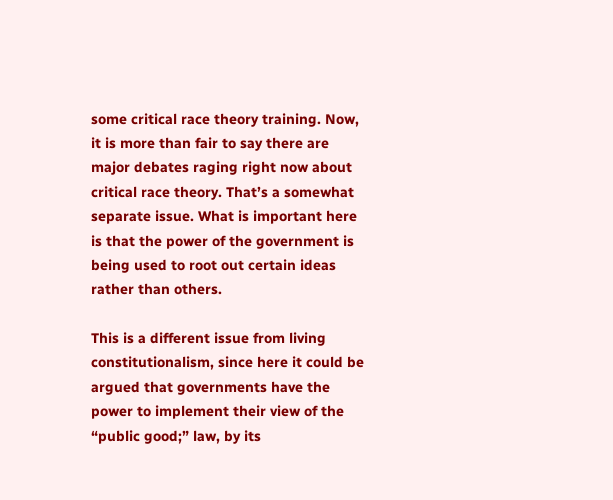some critical race theory training. Now, it is more than fair to say there are major debates raging right now about critical race theory. That’s a somewhat separate issue. What is important here is that the power of the government is being used to root out certain ideas rather than others.

This is a different issue from living constitutionalism, since here it could be argued that governments have the power to implement their view of the “public good;” law, by its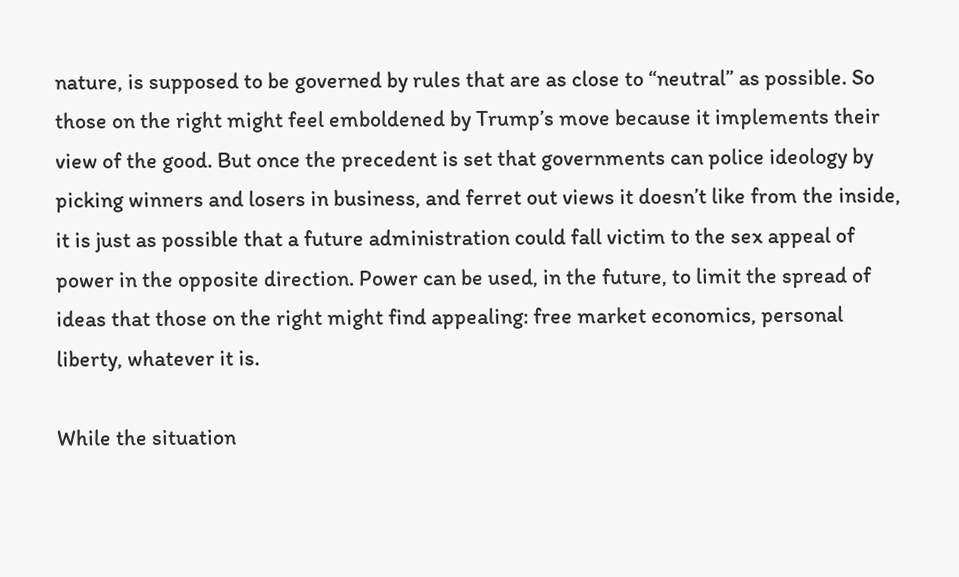nature, is supposed to be governed by rules that are as close to “neutral” as possible. So those on the right might feel emboldened by Trump’s move because it implements their view of the good. But once the precedent is set that governments can police ideology by picking winners and losers in business, and ferret out views it doesn’t like from the inside, it is just as possible that a future administration could fall victim to the sex appeal of power in the opposite direction. Power can be used, in the future, to limit the spread of ideas that those on the right might find appealing: free market economics, personal liberty, whatever it is.

While the situation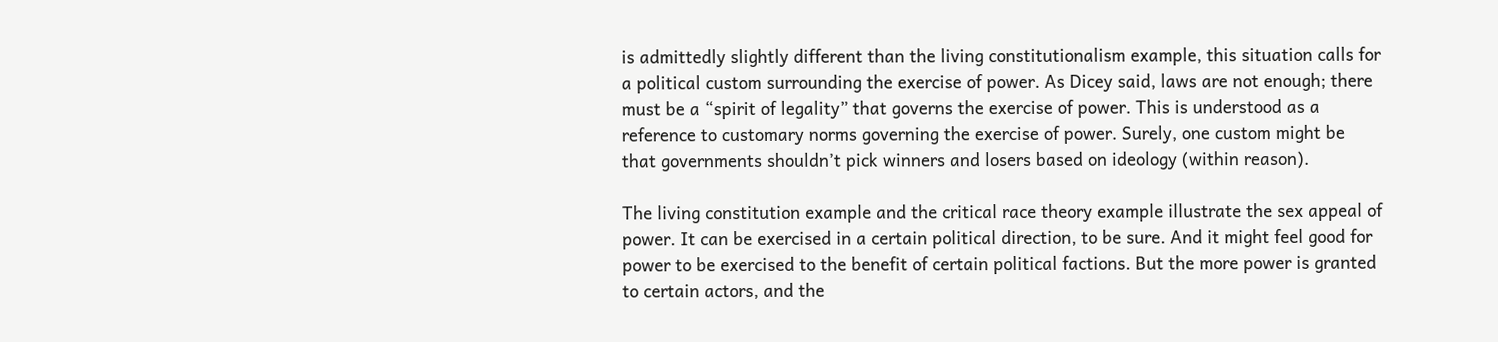is admittedly slightly different than the living constitutionalism example, this situation calls for a political custom surrounding the exercise of power. As Dicey said, laws are not enough; there must be a “spirit of legality” that governs the exercise of power. This is understood as a reference to customary norms governing the exercise of power. Surely, one custom might be that governments shouldn’t pick winners and losers based on ideology (within reason).

The living constitution example and the critical race theory example illustrate the sex appeal of power. It can be exercised in a certain political direction, to be sure. And it might feel good for power to be exercised to the benefit of certain political factions. But the more power is granted to certain actors, and the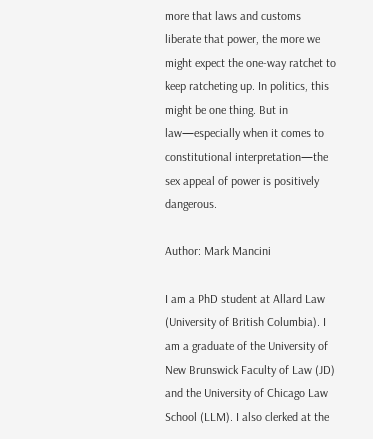more that laws and customs liberate that power, the more we might expect the one-way ratchet to keep ratcheting up. In politics, this might be one thing. But in law—especially when it comes to constitutional interpretation—the sex appeal of power is positively dangerous.

Author: Mark Mancini

I am a PhD student at Allard Law (University of British Columbia). I am a graduate of the University of New Brunswick Faculty of Law (JD) and the University of Chicago Law School (LLM). I also clerked at the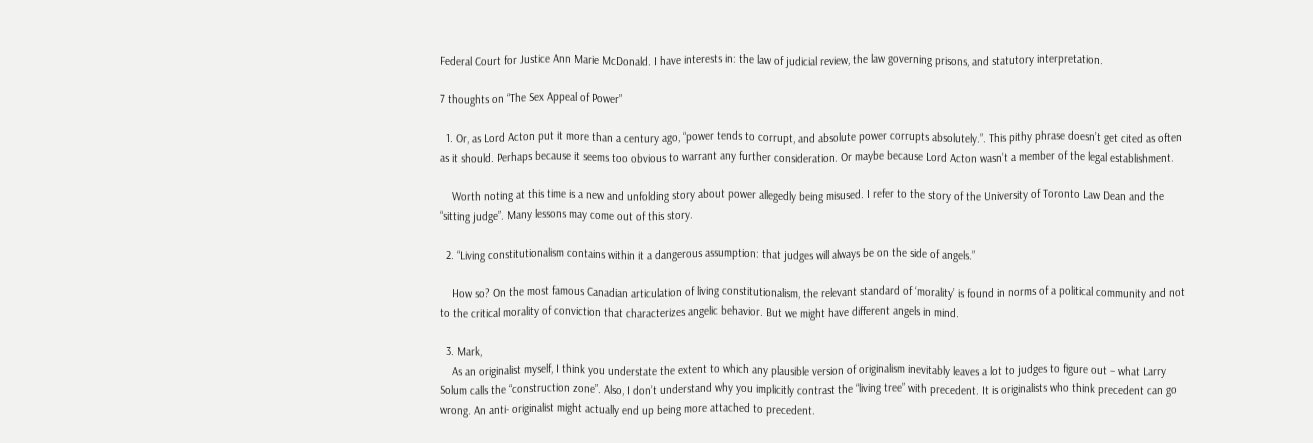Federal Court for Justice Ann Marie McDonald. I have interests in: the law of judicial review, the law governing prisons, and statutory interpretation.

7 thoughts on “The Sex Appeal of Power”

  1. Or, as Lord Acton put it more than a century ago, “power tends to corrupt, and absolute power corrupts absolutely.”. This pithy phrase doesn’t get cited as often as it should. Perhaps because it seems too obvious to warrant any further consideration. Or maybe because Lord Acton wasn’t a member of the legal establishment.

    Worth noting at this time is a new and unfolding story about power allegedly being misused. I refer to the story of the University of Toronto Law Dean and the “sitting judge”. Many lessons may come out of this story.

  2. “Living constitutionalism contains within it a dangerous assumption: that judges will always be on the side of angels.”

    How so? On the most famous Canadian articulation of living constitutionalism, the relevant standard of ‘morality’ is found in norms of a political community and not to the critical morality of conviction that characterizes angelic behavior. But we might have different angels in mind.

  3. Mark,
    As an originalist myself, I think you understate the extent to which any plausible version of originalism inevitably leaves a lot to judges to figure out – what Larry Solum calls the “construction zone”. Also, I don’t understand why you implicitly contrast the “living tree” with precedent. It is originalists who think precedent can go wrong. An anti- originalist might actually end up being more attached to precedent.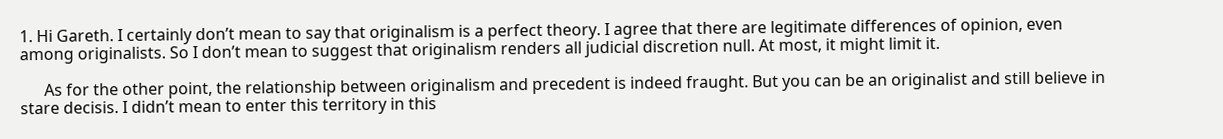1. Hi Gareth. I certainly don’t mean to say that originalism is a perfect theory. I agree that there are legitimate differences of opinion, even among originalists. So I don’t mean to suggest that originalism renders all judicial discretion null. At most, it might limit it.

      As for the other point, the relationship between originalism and precedent is indeed fraught. But you can be an originalist and still believe in stare decisis. I didn’t mean to enter this territory in this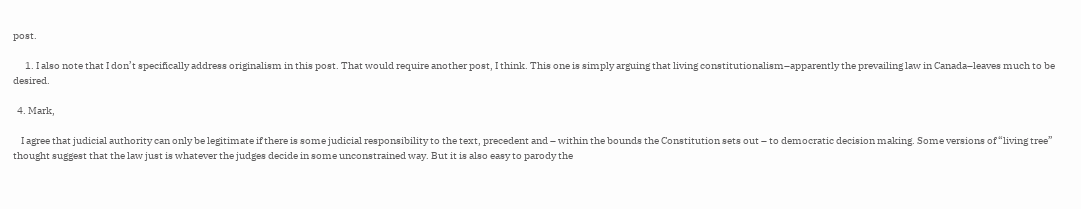post.

      1. I also note that I don’t specifically address originalism in this post. That would require another post, I think. This one is simply arguing that living constitutionalism–apparently the prevailing law in Canada–leaves much to be desired.

  4. Mark,

    I agree that judicial authority can only be legitimate if there is some judicial responsibility to the text, precedent and – within the bounds the Constitution sets out – to democratic decision making. Some versions of “living tree” thought suggest that the law just is whatever the judges decide in some unconstrained way. But it is also easy to parody the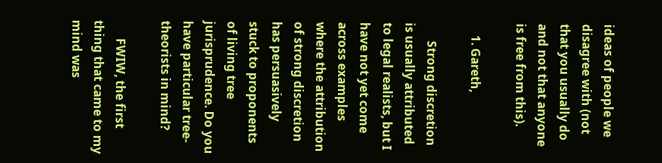ideas of people we disagree with (not that you usually do and not that anyone is free from this).

    1. Gareth,

      Strong discretion is usually attributed to legal realists, but I have not yet come across examples where the attribution of strong discretion has persuasively stuck to proponents of living tree jurisprudence. Do you have particular tree-theorists in mind?

      FWIW, the first thing that came to my mind was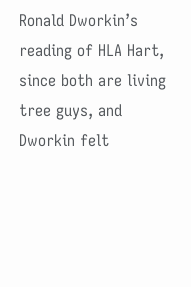Ronald Dworkin’s reading of HLA Hart, since both are living tree guys, and Dworkin felt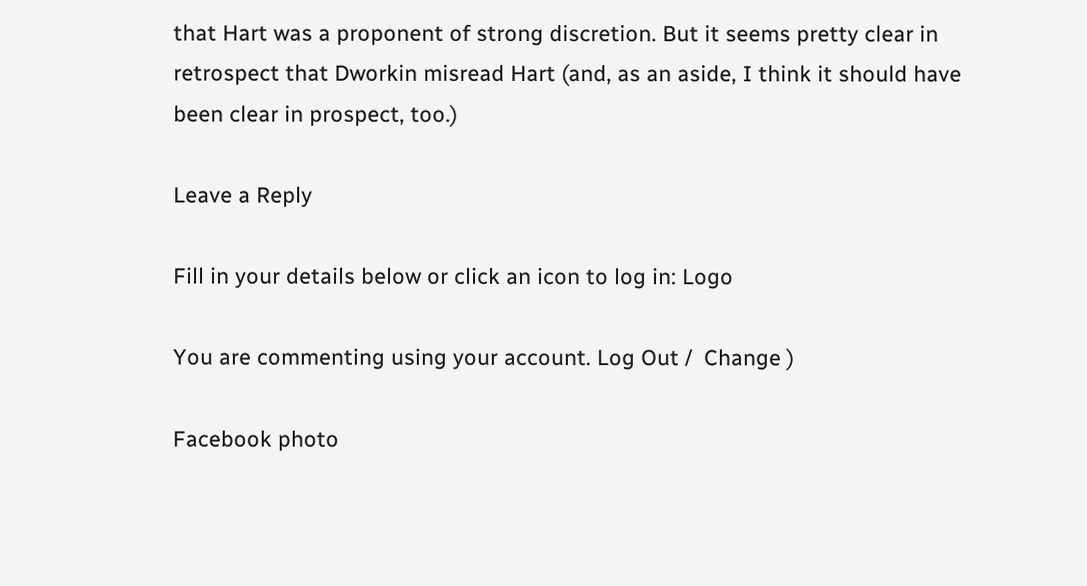that Hart was a proponent of strong discretion. But it seems pretty clear in retrospect that Dworkin misread Hart (and, as an aside, I think it should have been clear in prospect, too.)

Leave a Reply

Fill in your details below or click an icon to log in: Logo

You are commenting using your account. Log Out /  Change )

Facebook photo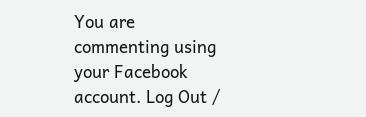You are commenting using your Facebook account. Log Out /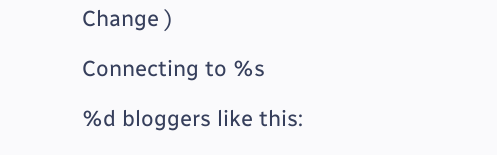Change )

Connecting to %s

%d bloggers like this: